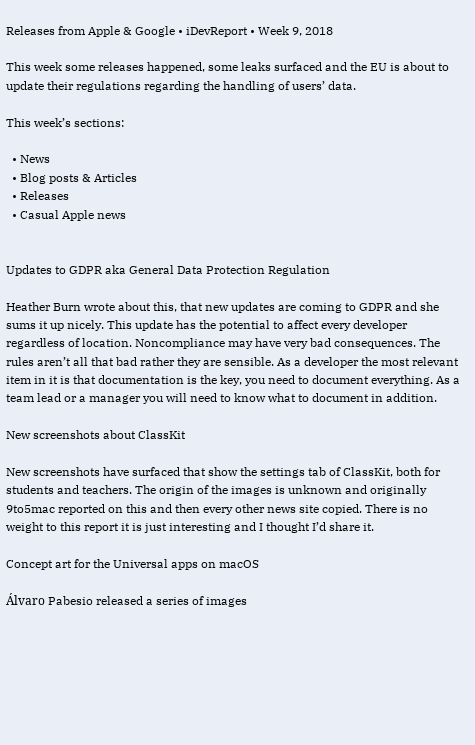Releases from Apple & Google • iDevReport • Week 9, 2018

This week some releases happened, some leaks surfaced and the EU is about to update their regulations regarding the handling of users’ data.

This week’s sections:

  • News
  • Blog posts & Articles
  • Releases
  • Casual Apple news


Updates to GDPR aka General Data Protection Regulation

Heather Burn wrote about this, that new updates are coming to GDPR and she sums it up nicely. This update has the potential to affect every developer regardless of location. Noncompliance may have very bad consequences. The rules aren’t all that bad rather they are sensible. As a developer the most relevant item in it is that documentation is the key, you need to document everything. As a team lead or a manager you will need to know what to document in addition.

New screenshots about ClassKit

New screenshots have surfaced that show the settings tab of ClassKit, both for students and teachers. The origin of the images is unknown and originally 9to5mac reported on this and then every other news site copied. There is no weight to this report it is just interesting and I thought I’d share it.

Concept art for the Universal apps on macOS

Álvaro Pabesio released a series of images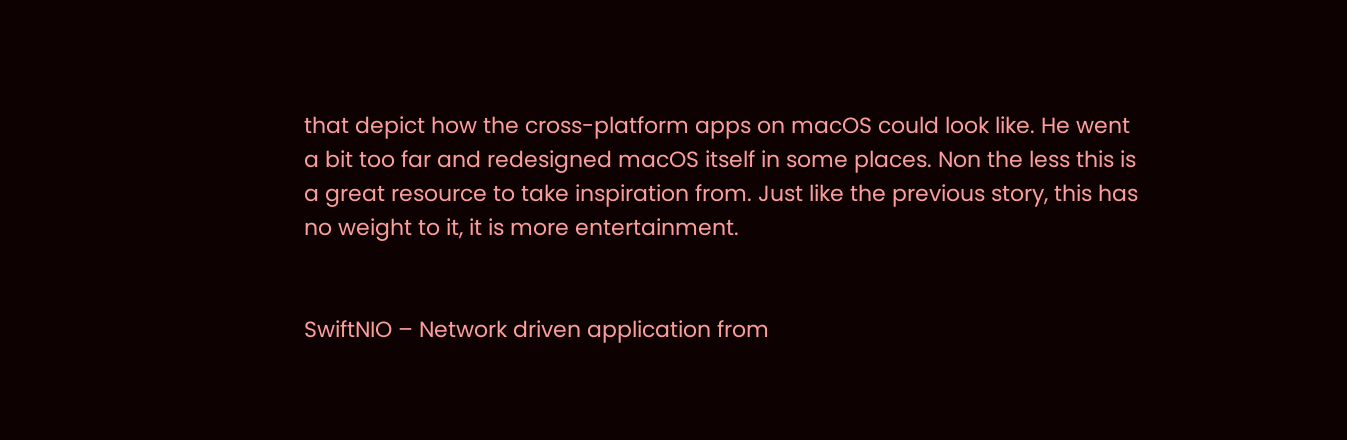that depict how the cross-platform apps on macOS could look like. He went a bit too far and redesigned macOS itself in some places. Non the less this is a great resource to take inspiration from. Just like the previous story, this has no weight to it, it is more entertainment.


SwiftNIO – Network driven application from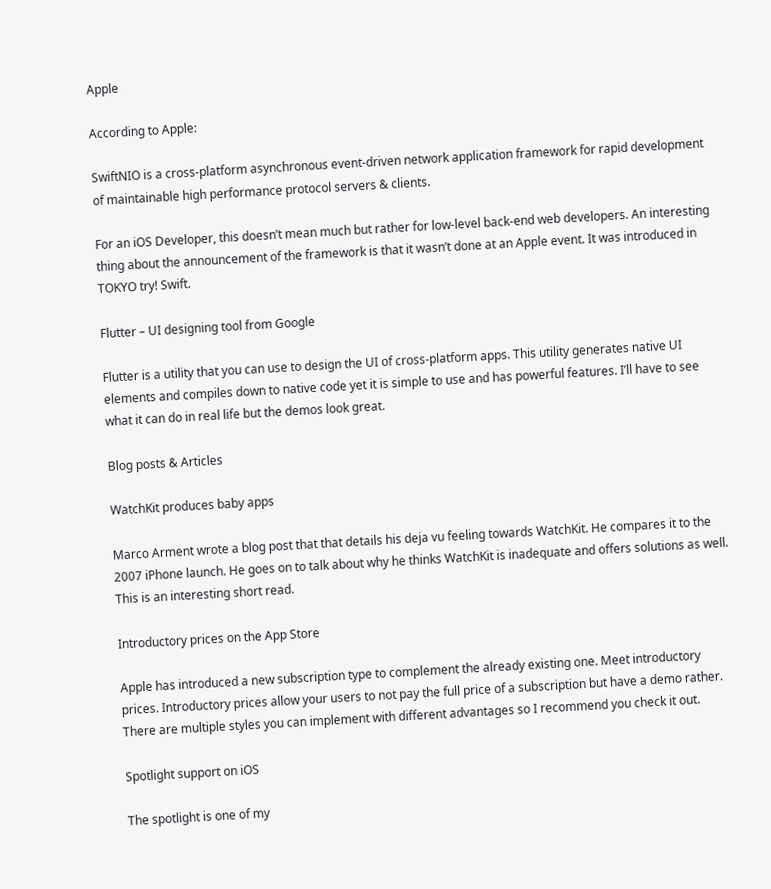Apple

According to Apple:

SwiftNIO is a cross-platform asynchronous event-driven network application framework for rapid development of maintainable high performance protocol servers & clients.

For an iOS Developer, this doesn’t mean much but rather for low-level back-end web developers. An interesting thing about the announcement of the framework is that it wasn’t done at an Apple event. It was introduced in TOKYO try! Swift.

Flutter – UI designing tool from Google

Flutter is a utility that you can use to design the UI of cross-platform apps. This utility generates native UI elements and compiles down to native code yet it is simple to use and has powerful features. I’ll have to see what it can do in real life but the demos look great.

Blog posts & Articles

WatchKit produces baby apps

Marco Arment wrote a blog post that that details his deja vu feeling towards WatchKit. He compares it to the 2007 iPhone launch. He goes on to talk about why he thinks WatchKit is inadequate and offers solutions as well. This is an interesting short read.

Introductory prices on the App Store

Apple has introduced a new subscription type to complement the already existing one. Meet introductory prices. Introductory prices allow your users to not pay the full price of a subscription but have a demo rather. There are multiple styles you can implement with different advantages so I recommend you check it out.

Spotlight support on iOS

The spotlight is one of my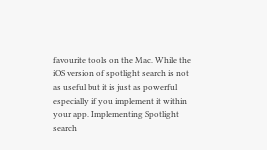favourite tools on the Mac. While the iOS version of spotlight search is not as useful but it is just as powerful especially if you implement it within your app. Implementing Spotlight search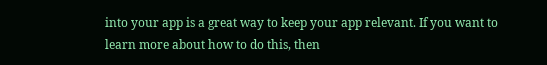into your app is a great way to keep your app relevant. If you want to learn more about how to do this, then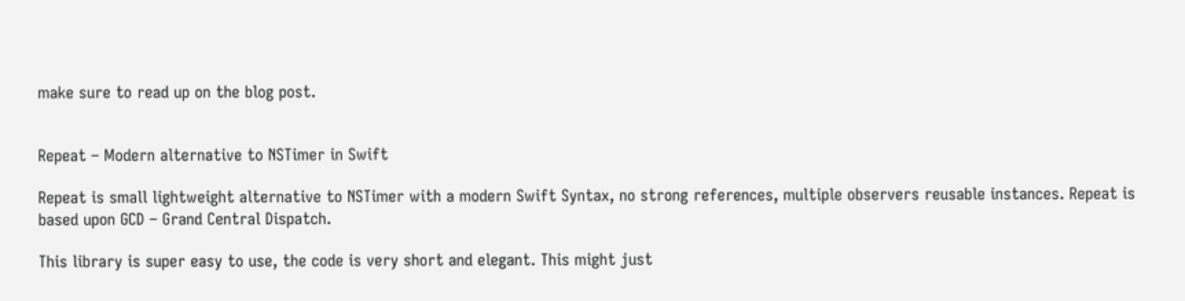make sure to read up on the blog post.


Repeat – Modern alternative to NSTimer in Swift

Repeat is small lightweight alternative to NSTimer with a modern Swift Syntax, no strong references, multiple observers reusable instances. Repeat is based upon GCD – Grand Central Dispatch.

This library is super easy to use, the code is very short and elegant. This might just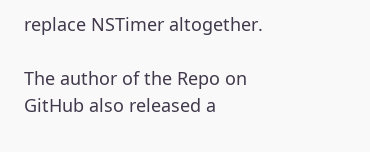replace NSTimer altogether.

The author of the Repo on GitHub also released a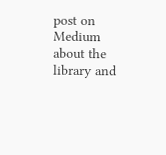post on Medium about the library and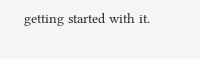getting started with it.